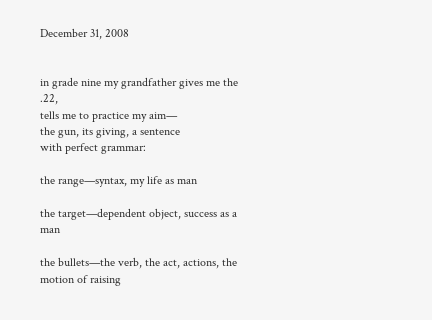December 31, 2008


in grade nine my grandfather gives me the .22,
tells me to practice my aim—
the gun, its giving, a sentence
with perfect grammar:

the range—syntax, my life as man

the target—dependent object, success as a man

the bullets—the verb, the act, actions, the motion of raising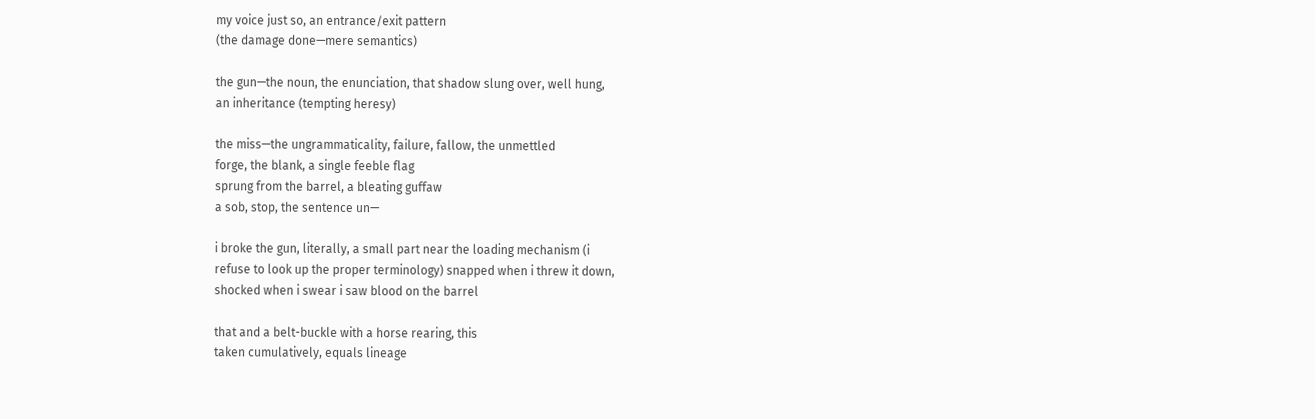my voice just so, an entrance/exit pattern
(the damage done—mere semantics)

the gun—the noun, the enunciation, that shadow slung over, well hung,
an inheritance (tempting heresy)

the miss—the ungrammaticality, failure, fallow, the unmettled
forge, the blank, a single feeble flag
sprung from the barrel, a bleating guffaw
a sob, stop, the sentence un—

i broke the gun, literally, a small part near the loading mechanism (i
refuse to look up the proper terminology) snapped when i threw it down,
shocked when i swear i saw blood on the barrel

that and a belt-buckle with a horse rearing, this
taken cumulatively, equals lineage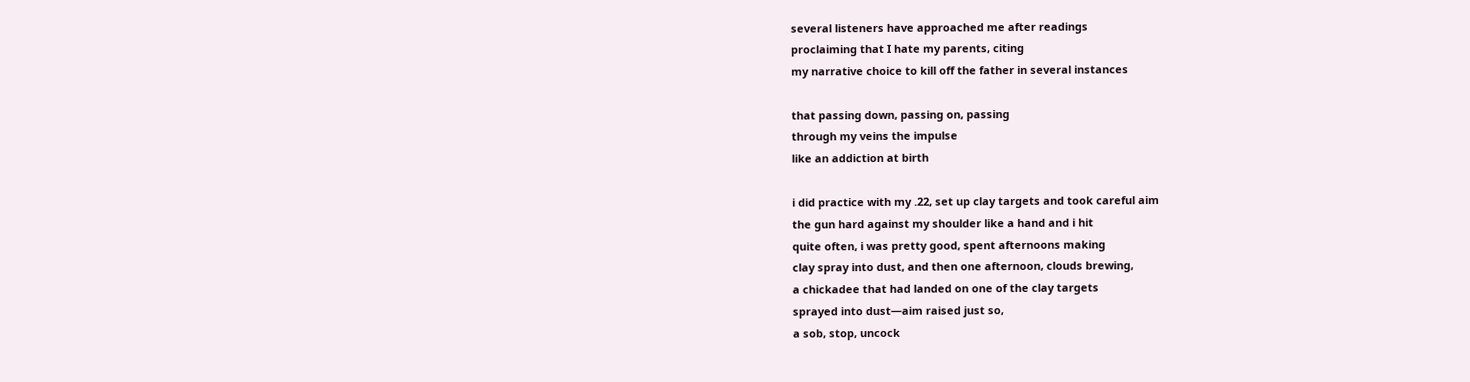several listeners have approached me after readings
proclaiming that I hate my parents, citing
my narrative choice to kill off the father in several instances

that passing down, passing on, passing
through my veins the impulse
like an addiction at birth

i did practice with my .22, set up clay targets and took careful aim
the gun hard against my shoulder like a hand and i hit
quite often, i was pretty good, spent afternoons making
clay spray into dust, and then one afternoon, clouds brewing,
a chickadee that had landed on one of the clay targets
sprayed into dust—aim raised just so,
a sob, stop, uncock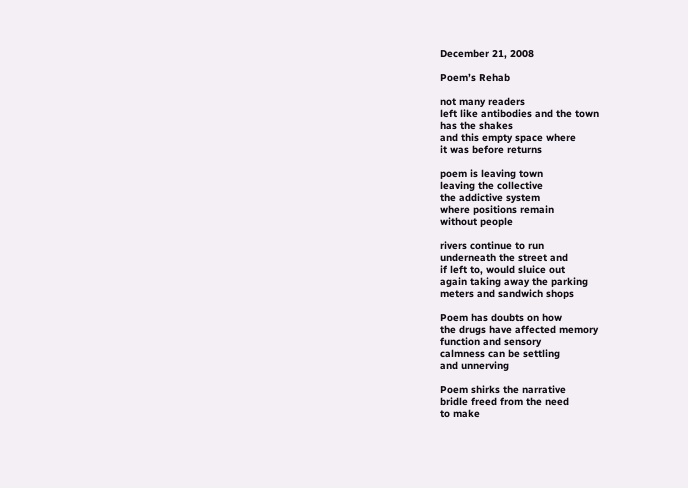December 21, 2008

Poem’s Rehab

not many readers
left like antibodies and the town
has the shakes
and this empty space where
it was before returns

poem is leaving town
leaving the collective
the addictive system
where positions remain
without people

rivers continue to run
underneath the street and
if left to, would sluice out
again taking away the parking
meters and sandwich shops

Poem has doubts on how
the drugs have affected memory
function and sensory
calmness can be settling
and unnerving

Poem shirks the narrative
bridle freed from the need
to make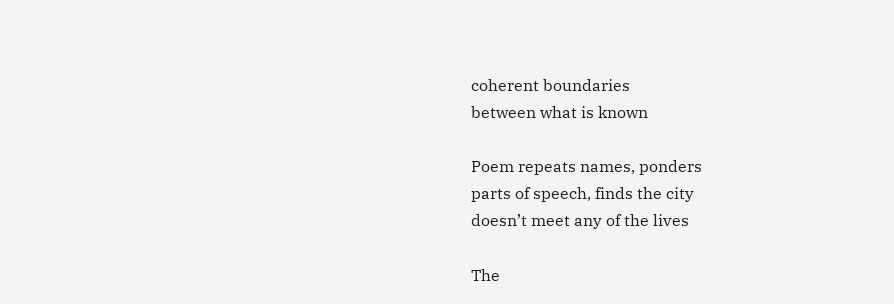coherent boundaries
between what is known

Poem repeats names, ponders
parts of speech, finds the city
doesn’t meet any of the lives

The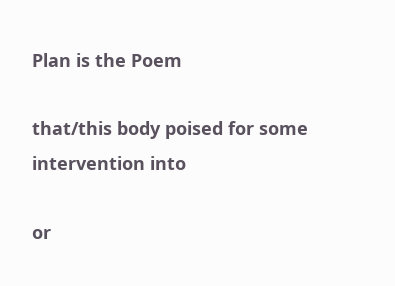Plan is the Poem

that/this body poised for some
intervention into

or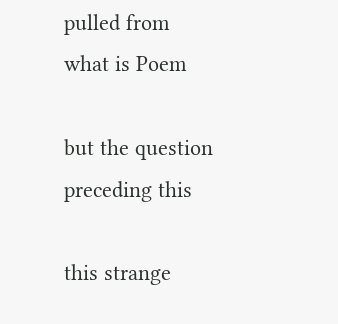pulled from
what is Poem

but the question
preceding this

this strange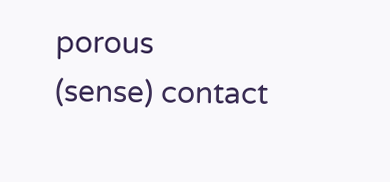porous
(sense) contact